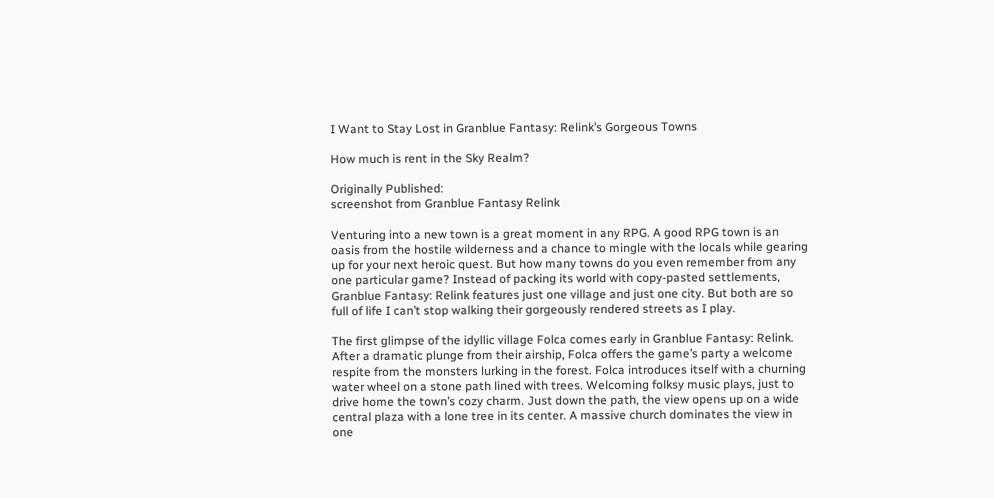I Want to Stay Lost in Granblue Fantasy: Relink’s Gorgeous Towns

How much is rent in the Sky Realm?

Originally Published:
screenshot from Granblue Fantasy Relink

Venturing into a new town is a great moment in any RPG. A good RPG town is an oasis from the hostile wilderness and a chance to mingle with the locals while gearing up for your next heroic quest. But how many towns do you even remember from any one particular game? Instead of packing its world with copy-pasted settlements, Granblue Fantasy: Relink features just one village and just one city. But both are so full of life I can’t stop walking their gorgeously rendered streets as I play.

The first glimpse of the idyllic village Folca comes early in Granblue Fantasy: Relink. After a dramatic plunge from their airship, Folca offers the game’s party a welcome respite from the monsters lurking in the forest. Folca introduces itself with a churning water wheel on a stone path lined with trees. Welcoming folksy music plays, just to drive home the town’s cozy charm. Just down the path, the view opens up on a wide central plaza with a lone tree in its center. A massive church dominates the view in one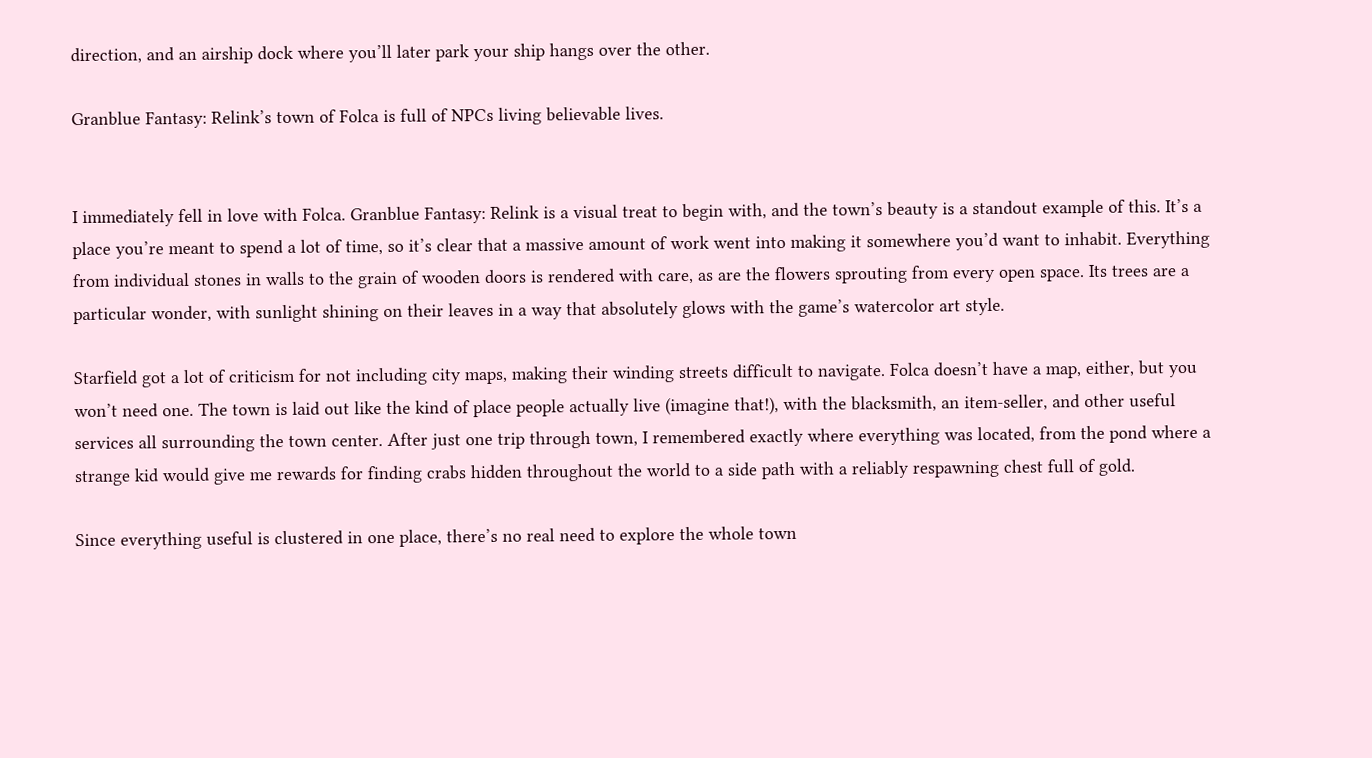direction, and an airship dock where you’ll later park your ship hangs over the other.

Granblue Fantasy: Relink’s town of Folca is full of NPCs living believable lives.


I immediately fell in love with Folca. Granblue Fantasy: Relink is a visual treat to begin with, and the town’s beauty is a standout example of this. It’s a place you’re meant to spend a lot of time, so it’s clear that a massive amount of work went into making it somewhere you’d want to inhabit. Everything from individual stones in walls to the grain of wooden doors is rendered with care, as are the flowers sprouting from every open space. Its trees are a particular wonder, with sunlight shining on their leaves in a way that absolutely glows with the game’s watercolor art style.

Starfield got a lot of criticism for not including city maps, making their winding streets difficult to navigate. Folca doesn’t have a map, either, but you won’t need one. The town is laid out like the kind of place people actually live (imagine that!), with the blacksmith, an item-seller, and other useful services all surrounding the town center. After just one trip through town, I remembered exactly where everything was located, from the pond where a strange kid would give me rewards for finding crabs hidden throughout the world to a side path with a reliably respawning chest full of gold.

Since everything useful is clustered in one place, there’s no real need to explore the whole town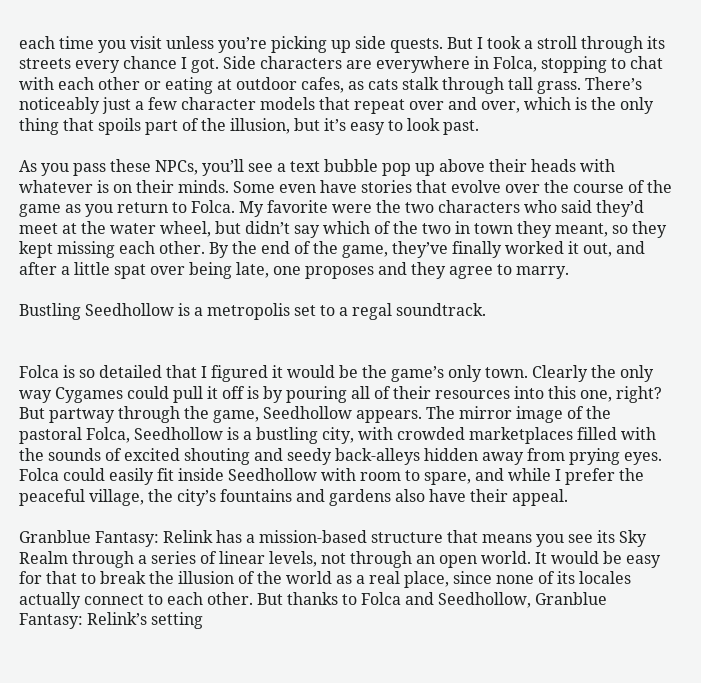each time you visit unless you’re picking up side quests. But I took a stroll through its streets every chance I got. Side characters are everywhere in Folca, stopping to chat with each other or eating at outdoor cafes, as cats stalk through tall grass. There’s noticeably just a few character models that repeat over and over, which is the only thing that spoils part of the illusion, but it’s easy to look past.

As you pass these NPCs, you’ll see a text bubble pop up above their heads with whatever is on their minds. Some even have stories that evolve over the course of the game as you return to Folca. My favorite were the two characters who said they’d meet at the water wheel, but didn’t say which of the two in town they meant, so they kept missing each other. By the end of the game, they’ve finally worked it out, and after a little spat over being late, one proposes and they agree to marry.

Bustling Seedhollow is a metropolis set to a regal soundtrack.


Folca is so detailed that I figured it would be the game’s only town. Clearly the only way Cygames could pull it off is by pouring all of their resources into this one, right? But partway through the game, Seedhollow appears. The mirror image of the pastoral Folca, Seedhollow is a bustling city, with crowded marketplaces filled with the sounds of excited shouting and seedy back-alleys hidden away from prying eyes. Folca could easily fit inside Seedhollow with room to spare, and while I prefer the peaceful village, the city’s fountains and gardens also have their appeal.

Granblue Fantasy: Relink has a mission-based structure that means you see its Sky Realm through a series of linear levels, not through an open world. It would be easy for that to break the illusion of the world as a real place, since none of its locales actually connect to each other. But thanks to Folca and Seedhollow, Granblue Fantasy: Relink’s setting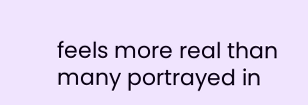feels more real than many portrayed in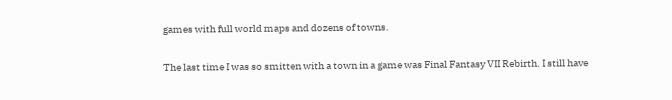games with full world maps and dozens of towns.

The last time I was so smitten with a town in a game was Final Fantasy VII Rebirth. I still have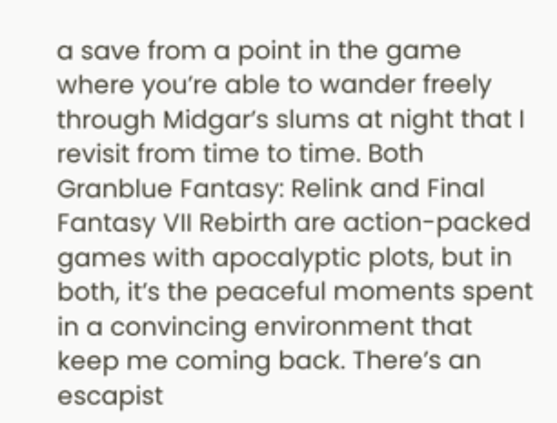a save from a point in the game where you’re able to wander freely through Midgar’s slums at night that I revisit from time to time. Both Granblue Fantasy: Relink and Final Fantasy VII Rebirth are action-packed games with apocalyptic plots, but in both, it’s the peaceful moments spent in a convincing environment that keep me coming back. There’s an escapist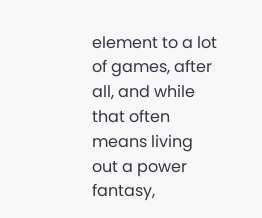element to a lot of games, after all, and while that often means living out a power fantasy,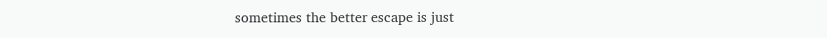sometimes the better escape is just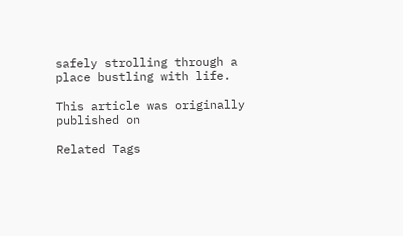safely strolling through a place bustling with life.

This article was originally published on

Related Tags